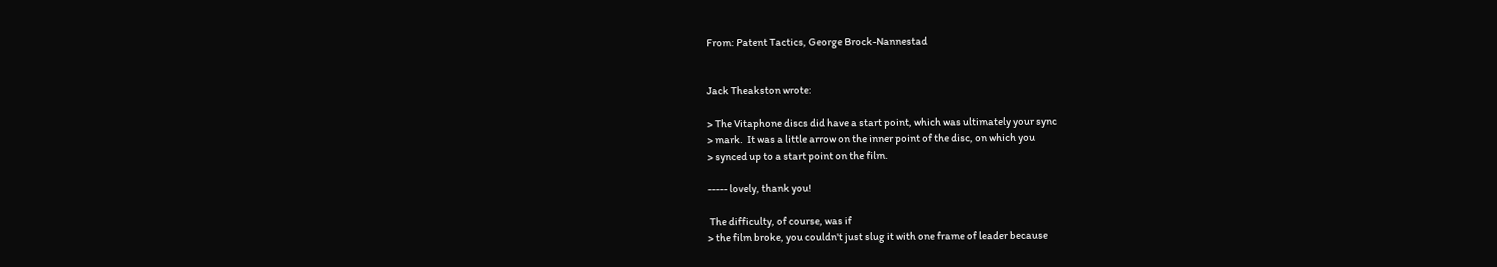From: Patent Tactics, George Brock-Nannestad


Jack Theakston wrote:

> The Vitaphone discs did have a start point, which was ultimately your sync
> mark.  It was a little arrow on the inner point of the disc, on which you
> synced up to a start point on the film.

----- lovely, thank you!

 The difficulty, of course, was if
> the film broke, you couldn't just slug it with one frame of leader because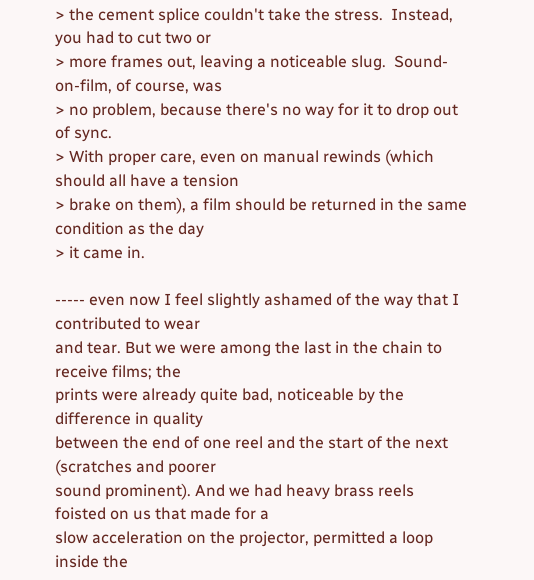> the cement splice couldn't take the stress.  Instead, you had to cut two or
> more frames out, leaving a noticeable slug.  Sound-on-film, of course, was
> no problem, because there's no way for it to drop out of sync.
> With proper care, even on manual rewinds (which should all have a tension
> brake on them), a film should be returned in the same condition as the day
> it came in.

----- even now I feel slightly ashamed of the way that I contributed to wear
and tear. But we were among the last in the chain to receive films; the
prints were already quite bad, noticeable by the difference in quality
between the end of one reel and the start of the next (scratches and poorer
sound prominent). And we had heavy brass reels foisted on us that made for a
slow acceleration on the projector, permitted a loop inside the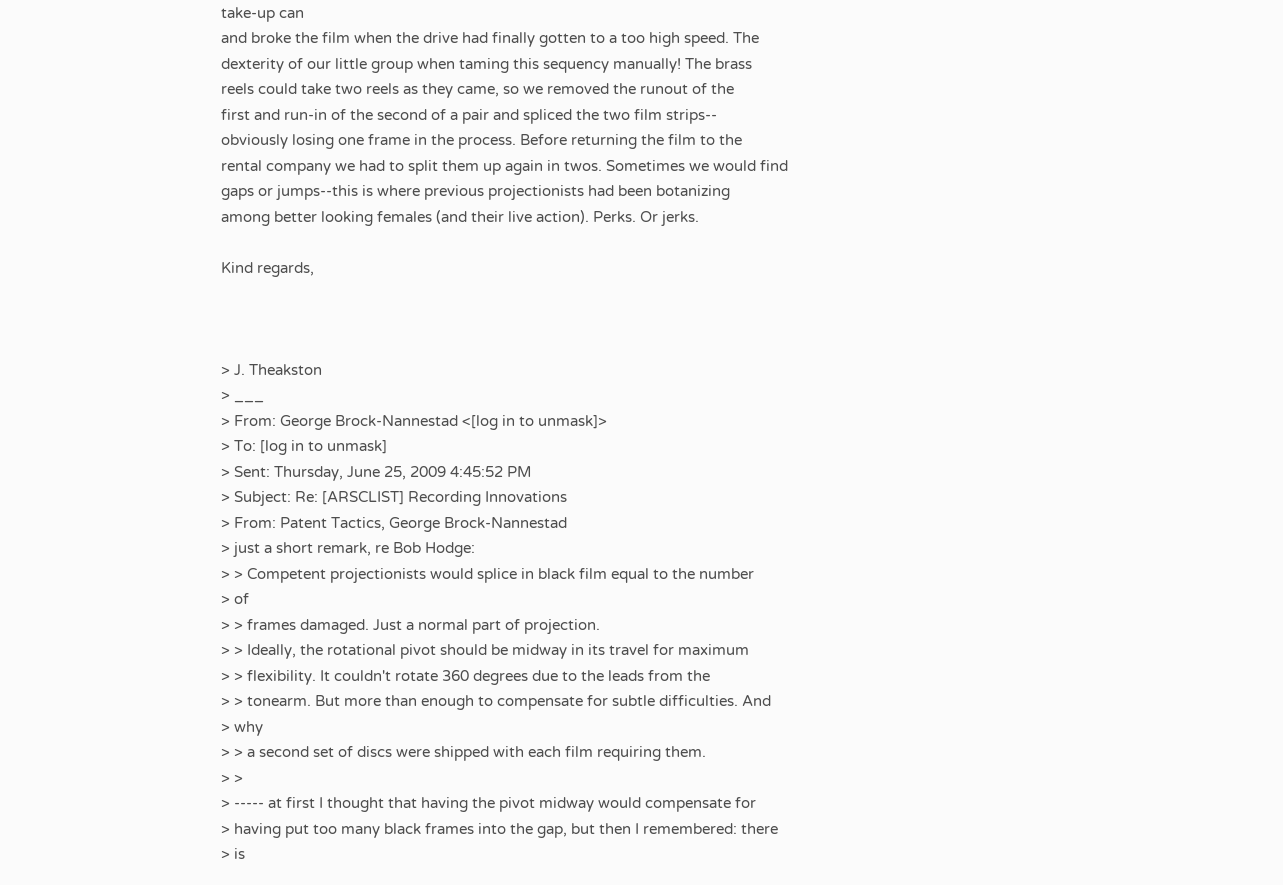take-up can
and broke the film when the drive had finally gotten to a too high speed. The
dexterity of our little group when taming this sequency manually! The brass
reels could take two reels as they came, so we removed the runout of the
first and run-in of the second of a pair and spliced the two film strips--
obviously losing one frame in the process. Before returning the film to the
rental company we had to split them up again in twos. Sometimes we would find
gaps or jumps--this is where previous projectionists had been botanizing
among better looking females (and their live action). Perks. Or jerks.

Kind regards,



> J. Theakston
> ___
> From: George Brock-Nannestad <[log in to unmask]>
> To: [log in to unmask]
> Sent: Thursday, June 25, 2009 4:45:52 PM
> Subject: Re: [ARSCLIST] Recording Innovations
> From: Patent Tactics, George Brock-Nannestad
> just a short remark, re Bob Hodge:
> > Competent projectionists would splice in black film equal to the number
> of
> > frames damaged. Just a normal part of projection.
> > Ideally, the rotational pivot should be midway in its travel for maximum
> > flexibility. It couldn't rotate 360 degrees due to the leads from the
> > tonearm. But more than enough to compensate for subtle difficulties. And
> why
> > a second set of discs were shipped with each film requiring them.
> >
> ----- at first I thought that having the pivot midway would compensate for
> having put too many black frames into the gap, but then I remembered: there
> is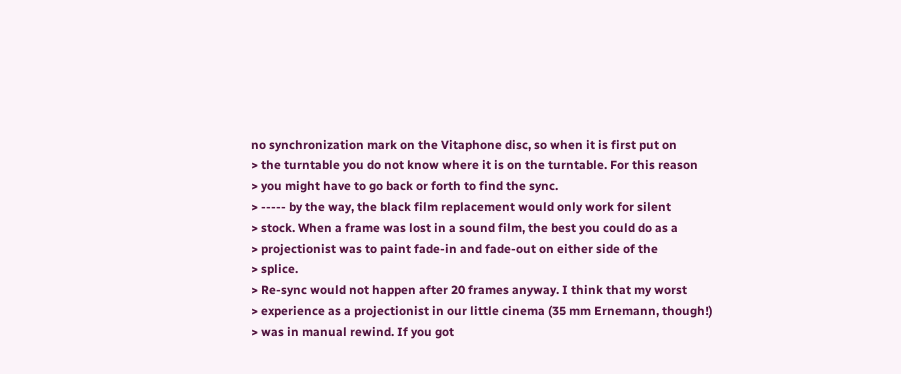no synchronization mark on the Vitaphone disc, so when it is first put on
> the turntable you do not know where it is on the turntable. For this reason
> you might have to go back or forth to find the sync.
> ----- by the way, the black film replacement would only work for silent
> stock. When a frame was lost in a sound film, the best you could do as a
> projectionist was to paint fade-in and fade-out on either side of the
> splice.
> Re-sync would not happen after 20 frames anyway. I think that my worst
> experience as a projectionist in our little cinema (35 mm Ernemann, though!)
> was in manual rewind. If you got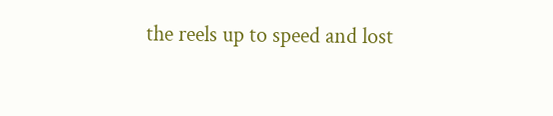the reels up to speed and lost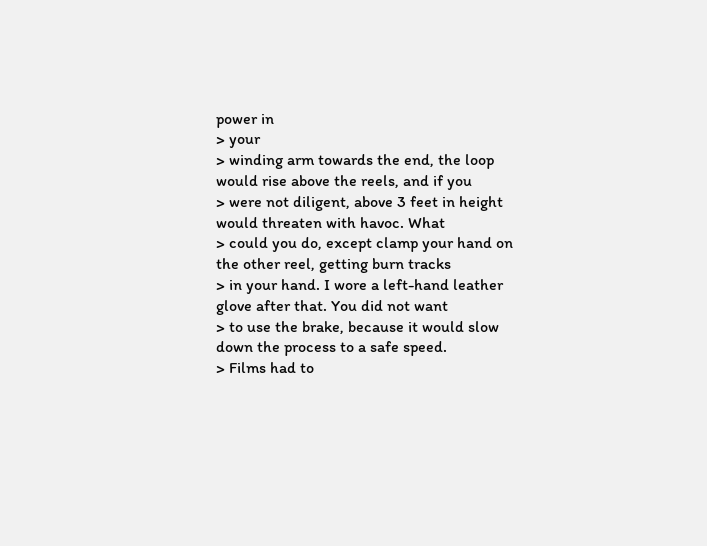power in
> your
> winding arm towards the end, the loop would rise above the reels, and if you
> were not diligent, above 3 feet in height would threaten with havoc. What
> could you do, except clamp your hand on the other reel, getting burn tracks
> in your hand. I wore a left-hand leather glove after that. You did not want
> to use the brake, because it would slow down the process to a safe speed.
> Films had to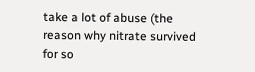take a lot of abuse (the reason why nitrate survived for so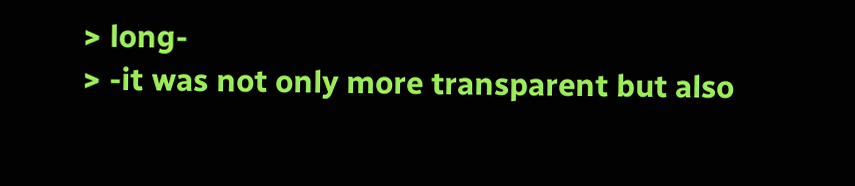> long-
> -it was not only more transparent but also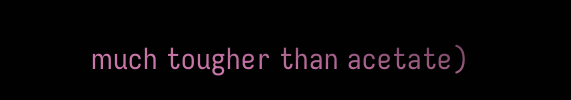much tougher than acetate)